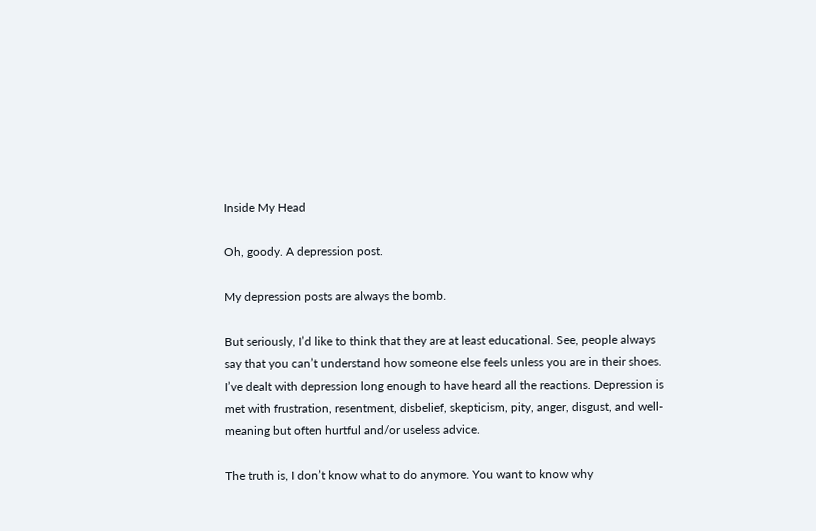Inside My Head

Oh, goody. A depression post.

My depression posts are always the bomb.

But seriously, I’d like to think that they are at least educational. See, people always say that you can’t understand how someone else feels unless you are in their shoes. I’ve dealt with depression long enough to have heard all the reactions. Depression is met with frustration, resentment, disbelief, skepticism, pity, anger, disgust, and well-meaning but often hurtful and/or useless advice.

The truth is, I don’t know what to do anymore. You want to know why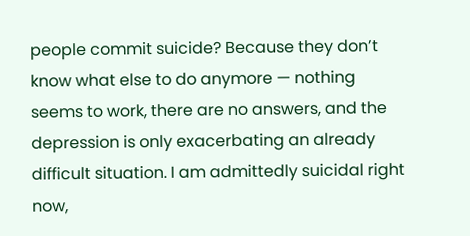people commit suicide? Because they don’t know what else to do anymore — nothing seems to work, there are no answers, and the depression is only exacerbating an already difficult situation. I am admittedly suicidal right now,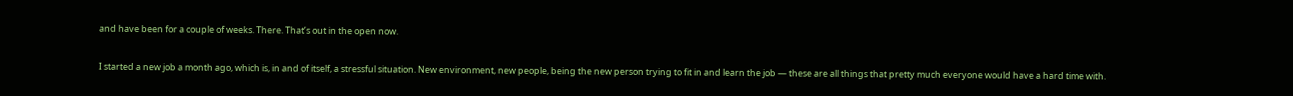and have been for a couple of weeks. There. That’s out in the open now.

I started a new job a month ago, which is, in and of itself, a stressful situation. New environment, new people, being the new person trying to fit in and learn the job — these are all things that pretty much everyone would have a hard time with.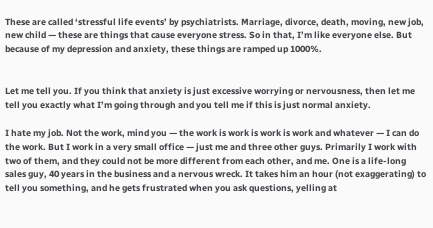These are called ‘stressful life events’ by psychiatrists. Marriage, divorce, death, moving, new job, new child — these are things that cause everyone stress. So in that, I’m like everyone else. But because of my depression and anxiety, these things are ramped up 1000%.


Let me tell you. If you think that anxiety is just excessive worrying or nervousness, then let me tell you exactly what I’m going through and you tell me if this is just normal anxiety.

I hate my job. Not the work, mind you — the work is work is work is work and whatever — I can do the work. But I work in a very small office — just me and three other guys. Primarily I work with two of them, and they could not be more different from each other, and me. One is a life-long sales guy, 40 years in the business and a nervous wreck. It takes him an hour (not exaggerating) to tell you something, and he gets frustrated when you ask questions, yelling at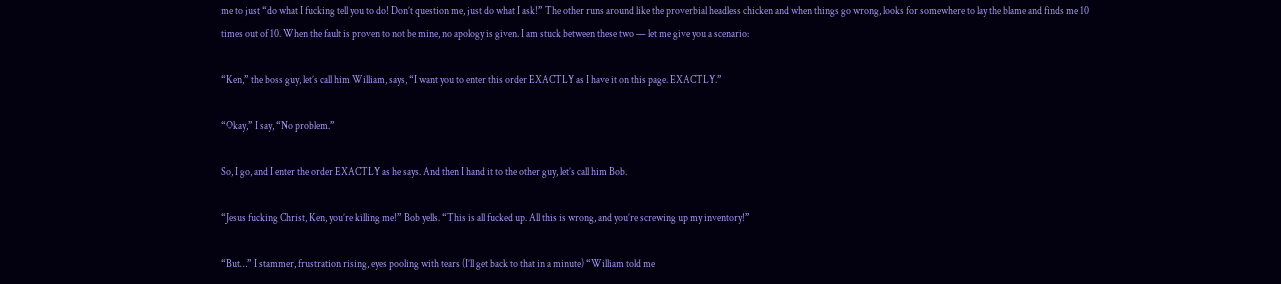me to just “do what I fucking tell you to do! Don’t question me, just do what I ask!” The other runs around like the proverbial headless chicken and when things go wrong, looks for somewhere to lay the blame and finds me 10 times out of 10. When the fault is proven to not be mine, no apology is given. I am stuck between these two — let me give you a scenario:

“Ken,” the boss guy, let’s call him William, says, “I want you to enter this order EXACTLY as I have it on this page. EXACTLY.”

“Okay,” I say, “No problem.”

So, I go, and I enter the order EXACTLY as he says. And then I hand it to the other guy, let’s call him Bob.

“Jesus fucking Christ, Ken, you’re killing me!” Bob yells. “This is all fucked up. All this is wrong, and you’re screwing up my inventory!”

“But…” I stammer, frustration rising, eyes pooling with tears (I’ll get back to that in a minute) “William told me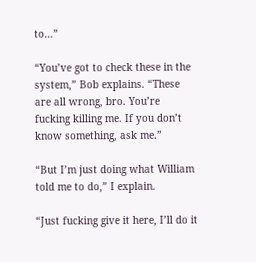to…”

“You’ve got to check these in the system,” Bob explains. “These are all wrong, bro. You’re fucking killing me. If you don’t know something, ask me.”

“But I’m just doing what William told me to do,” I explain.

“Just fucking give it here, I’ll do it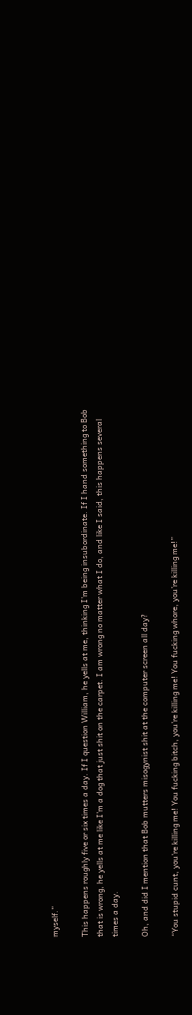myself.”

This happens roughly five or six times a day. If I question William, he yells at me, thinking I’m being insubordinate. If I hand something to Bob that is wrong, he yells at me like I’m a dog that just shit on the carpet. I am wrong no matter what I do, and like I said, this happens several times a day.

Oh, and did I mention that Bob mutters misogynist shit at the computer screen all day?

“You stupid cunt, you’re killing me! You fucking bitch, you’re killing me! You fucking whore, you’re killing me!”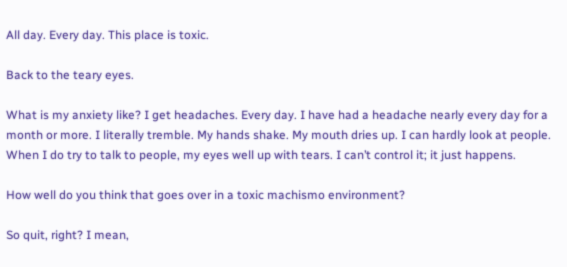All day. Every day. This place is toxic.

Back to the teary eyes.

What is my anxiety like? I get headaches. Every day. I have had a headache nearly every day for a month or more. I literally tremble. My hands shake. My mouth dries up. I can hardly look at people. When I do try to talk to people, my eyes well up with tears. I can’t control it; it just happens.

How well do you think that goes over in a toxic machismo environment?

So quit, right? I mean,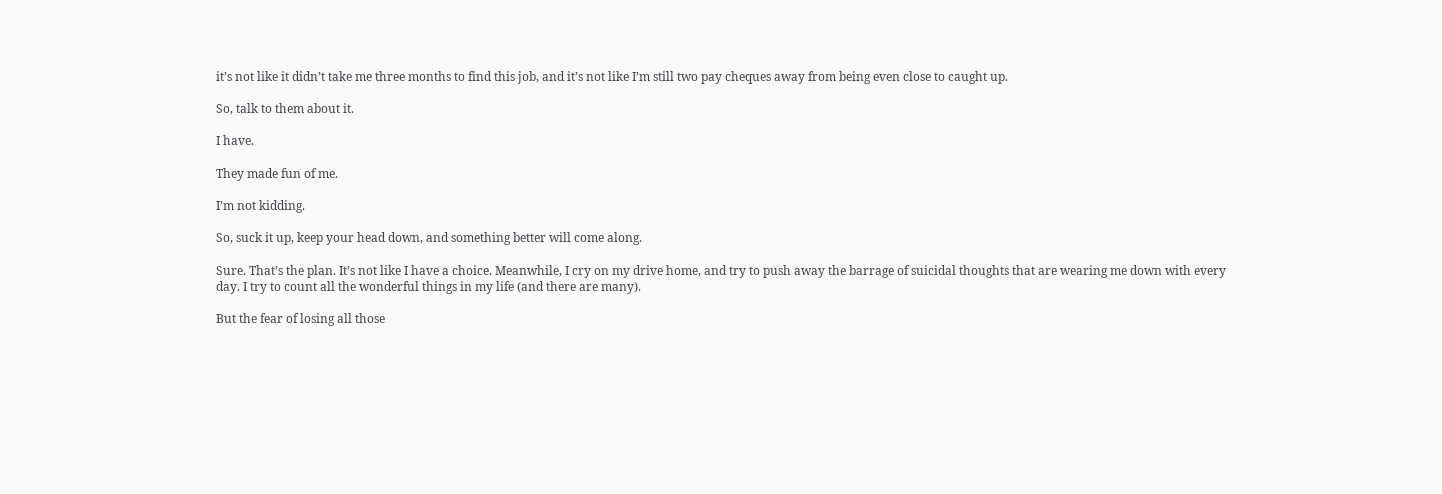it’s not like it didn’t take me three months to find this job, and it’s not like I’m still two pay cheques away from being even close to caught up.

So, talk to them about it.

I have.

They made fun of me.

I’m not kidding.

So, suck it up, keep your head down, and something better will come along.

Sure. That’s the plan. It’s not like I have a choice. Meanwhile, I cry on my drive home, and try to push away the barrage of suicidal thoughts that are wearing me down with every day. I try to count all the wonderful things in my life (and there are many).

But the fear of losing all those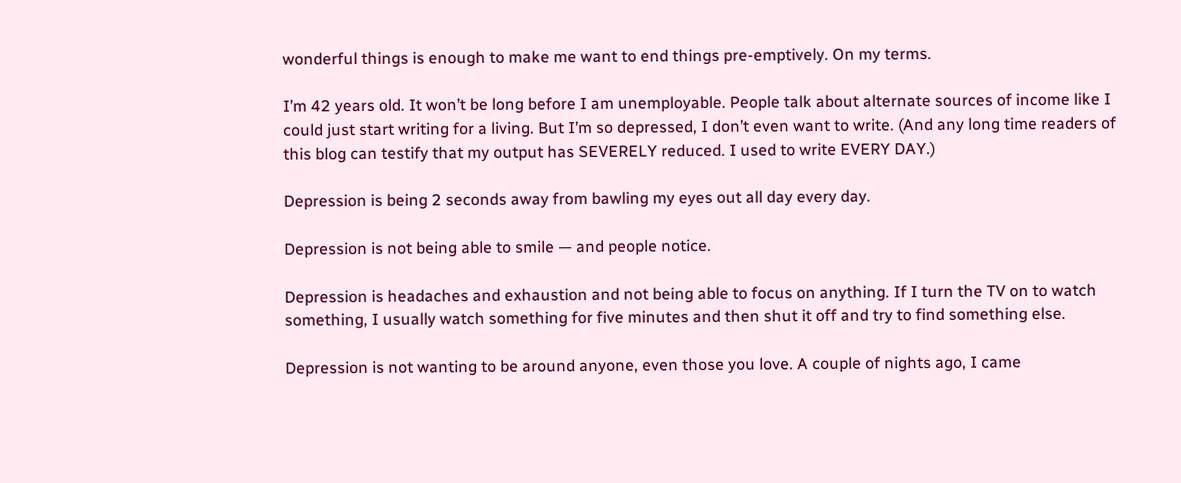wonderful things is enough to make me want to end things pre-emptively. On my terms.

I’m 42 years old. It won’t be long before I am unemployable. People talk about alternate sources of income like I could just start writing for a living. But I’m so depressed, I don’t even want to write. (And any long time readers of this blog can testify that my output has SEVERELY reduced. I used to write EVERY DAY.)

Depression is being 2 seconds away from bawling my eyes out all day every day.

Depression is not being able to smile — and people notice.

Depression is headaches and exhaustion and not being able to focus on anything. If I turn the TV on to watch something, I usually watch something for five minutes and then shut it off and try to find something else.

Depression is not wanting to be around anyone, even those you love. A couple of nights ago, I came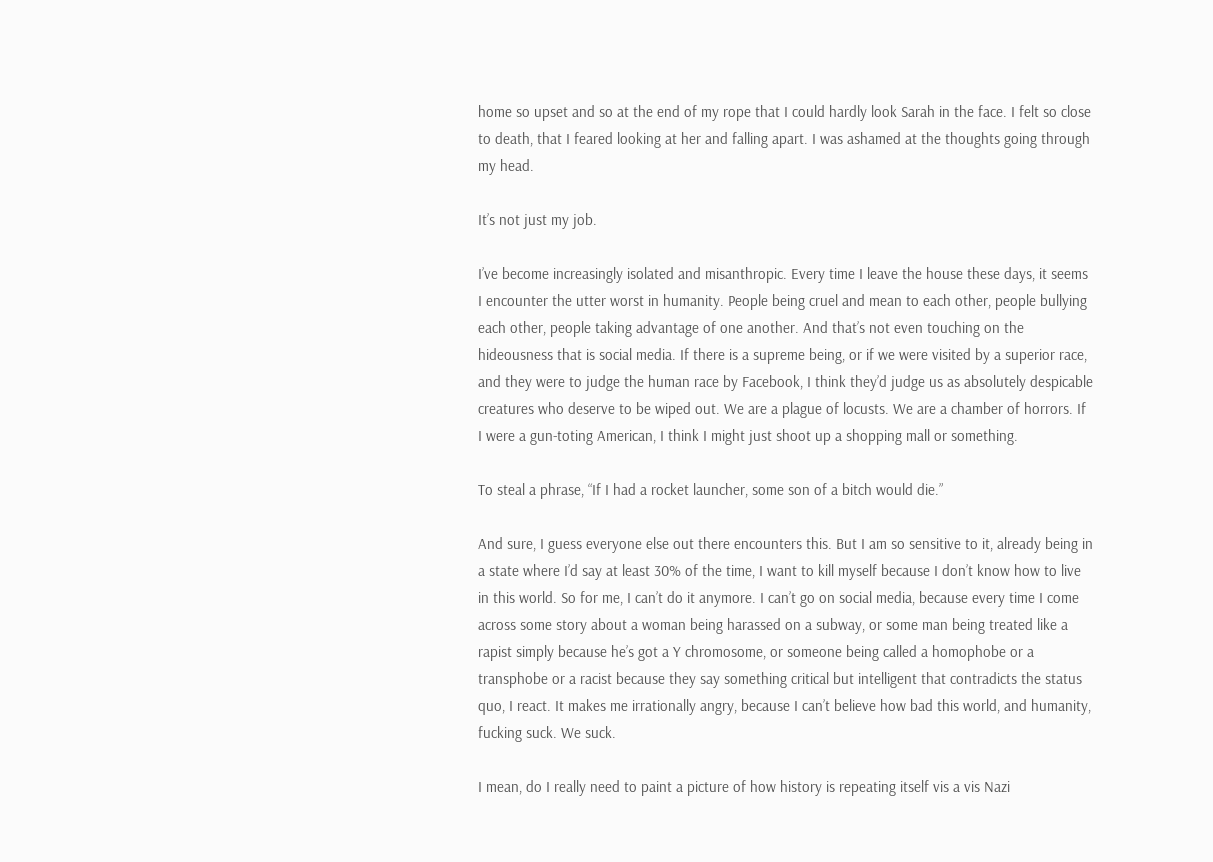home so upset and so at the end of my rope that I could hardly look Sarah in the face. I felt so close to death, that I feared looking at her and falling apart. I was ashamed at the thoughts going through my head.

It’s not just my job.

I’ve become increasingly isolated and misanthropic. Every time I leave the house these days, it seems I encounter the utter worst in humanity. People being cruel and mean to each other, people bullying each other, people taking advantage of one another. And that’s not even touching on the hideousness that is social media. If there is a supreme being, or if we were visited by a superior race, and they were to judge the human race by Facebook, I think they’d judge us as absolutely despicable creatures who deserve to be wiped out. We are a plague of locusts. We are a chamber of horrors. If I were a gun-toting American, I think I might just shoot up a shopping mall or something.

To steal a phrase, “If I had a rocket launcher, some son of a bitch would die.”

And sure, I guess everyone else out there encounters this. But I am so sensitive to it, already being in a state where I’d say at least 30% of the time, I want to kill myself because I don’t know how to live in this world. So for me, I can’t do it anymore. I can’t go on social media, because every time I come across some story about a woman being harassed on a subway, or some man being treated like a rapist simply because he’s got a Y chromosome, or someone being called a homophobe or a transphobe or a racist because they say something critical but intelligent that contradicts the status quo, I react. It makes me irrationally angry, because I can’t believe how bad this world, and humanity, fucking suck. We suck.

I mean, do I really need to paint a picture of how history is repeating itself vis a vis Nazi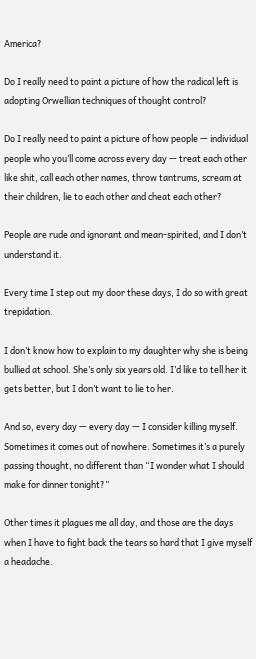America?

Do I really need to paint a picture of how the radical left is adopting Orwellian techniques of thought control?

Do I really need to paint a picture of how people — individual people who you’ll come across every day — treat each other like shit, call each other names, throw tantrums, scream at their children, lie to each other and cheat each other?

People are rude and ignorant and mean-spirited, and I don’t understand it.

Every time I step out my door these days, I do so with great trepidation.

I don’t know how to explain to my daughter why she is being bullied at school. She’s only six years old. I’d like to tell her it gets better, but I don’t want to lie to her.

And so, every day — every day — I consider killing myself. Sometimes it comes out of nowhere. Sometimes it’s a purely passing thought, no different than “I wonder what I should make for dinner tonight?”

Other times it plagues me all day, and those are the days when I have to fight back the tears so hard that I give myself a headache.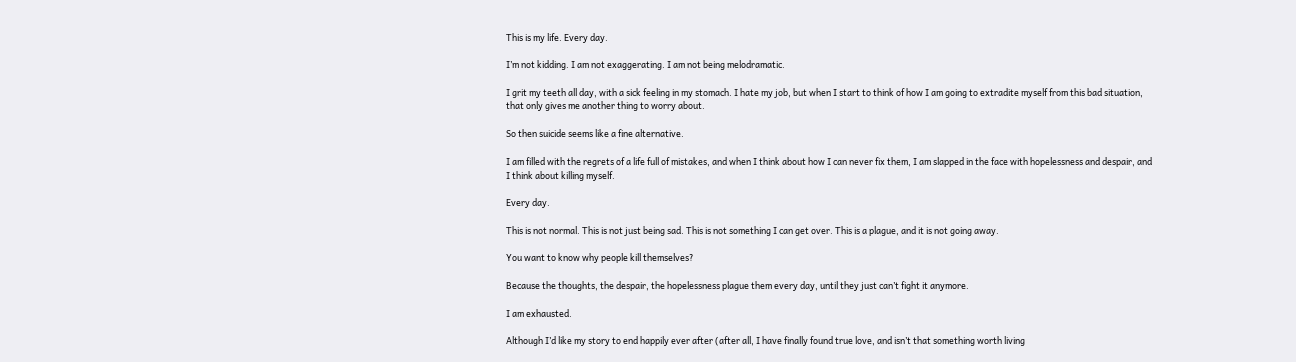This is my life. Every day.

I’m not kidding. I am not exaggerating. I am not being melodramatic.

I grit my teeth all day, with a sick feeling in my stomach. I hate my job, but when I start to think of how I am going to extradite myself from this bad situation, that only gives me another thing to worry about.

So then suicide seems like a fine alternative.

I am filled with the regrets of a life full of mistakes, and when I think about how I can never fix them, I am slapped in the face with hopelessness and despair, and I think about killing myself.

Every day.

This is not normal. This is not just being sad. This is not something I can get over. This is a plague, and it is not going away.

You want to know why people kill themselves?

Because the thoughts, the despair, the hopelessness plague them every day, until they just can’t fight it anymore.

I am exhausted.

Although I’d like my story to end happily ever after (after all, I have finally found true love, and isn’t that something worth living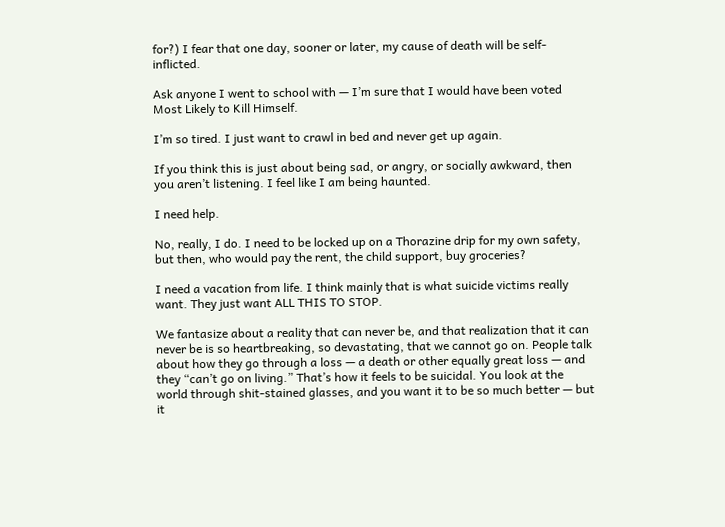for?) I fear that one day, sooner or later, my cause of death will be self-inflicted.

Ask anyone I went to school with — I’m sure that I would have been voted Most Likely to Kill Himself.

I’m so tired. I just want to crawl in bed and never get up again.

If you think this is just about being sad, or angry, or socially awkward, then you aren’t listening. I feel like I am being haunted.

I need help.

No, really, I do. I need to be locked up on a Thorazine drip for my own safety, but then, who would pay the rent, the child support, buy groceries?

I need a vacation from life. I think mainly that is what suicide victims really want. They just want ALL THIS TO STOP.

We fantasize about a reality that can never be, and that realization that it can never be is so heartbreaking, so devastating, that we cannot go on. People talk about how they go through a loss — a death or other equally great loss — and they “can’t go on living.” That’s how it feels to be suicidal. You look at the world through shit-stained glasses, and you want it to be so much better — but it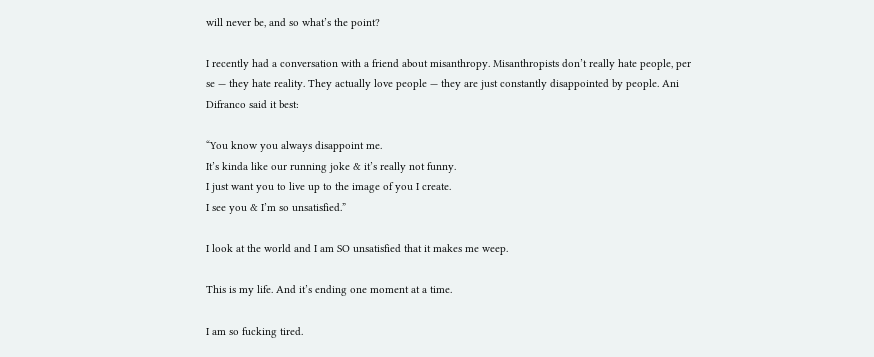will never be, and so what’s the point?

I recently had a conversation with a friend about misanthropy. Misanthropists don’t really hate people, per se — they hate reality. They actually love people — they are just constantly disappointed by people. Ani Difranco said it best:

“You know you always disappoint me.
It’s kinda like our running joke & it’s really not funny.
I just want you to live up to the image of you I create.
I see you & I’m so unsatisfied.”

I look at the world and I am SO unsatisfied that it makes me weep.

This is my life. And it’s ending one moment at a time.

I am so fucking tired.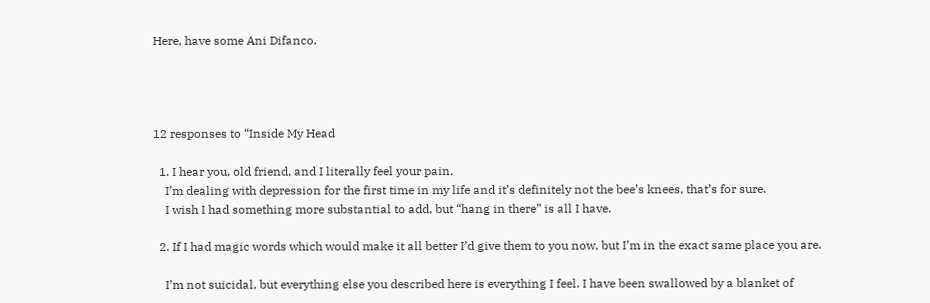Here, have some Ani Difanco.




12 responses to “Inside My Head

  1. I hear you, old friend, and I literally feel your pain.
    I’m dealing with depression for the first time in my life and it’s definitely not the bee’s knees, that’s for sure.
    I wish I had something more substantial to add, but “hang in there” is all I have.

  2. If I had magic words which would make it all better I’d give them to you now, but I’m in the exact same place you are.

    I’m not suicidal, but everything else you described here is everything I feel. I have been swallowed by a blanket of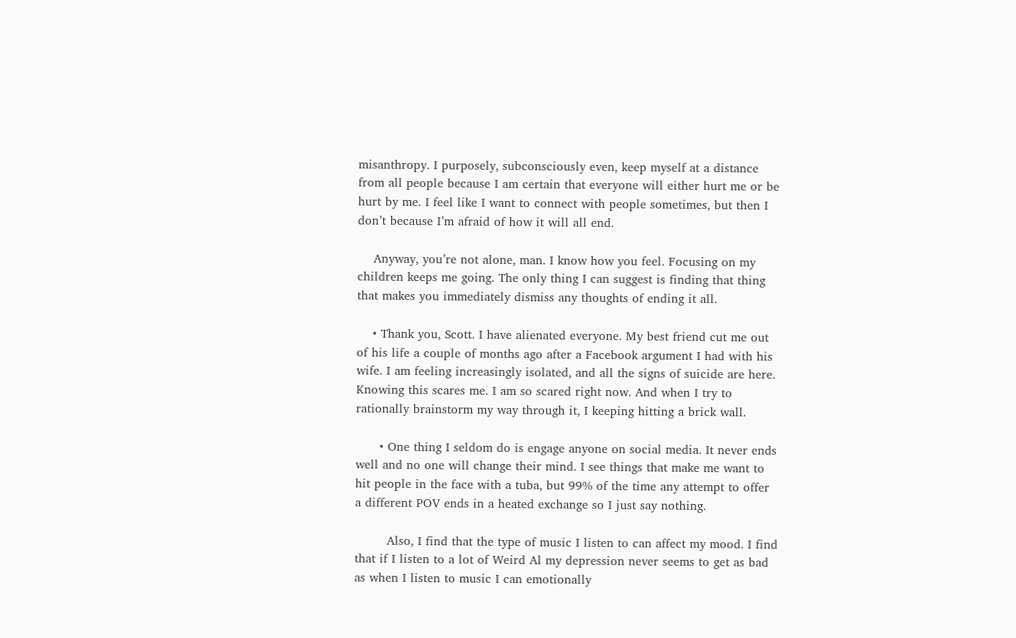misanthropy. I purposely, subconsciously even, keep myself at a distance from all people because I am certain that everyone will either hurt me or be hurt by me. I feel like I want to connect with people sometimes, but then I don’t because I’m afraid of how it will all end.

    Anyway, you’re not alone, man. I know how you feel. Focusing on my children keeps me going. The only thing I can suggest is finding that thing that makes you immediately dismiss any thoughts of ending it all.

    • Thank you, Scott. I have alienated everyone. My best friend cut me out of his life a couple of months ago after a Facebook argument I had with his wife. I am feeling increasingly isolated, and all the signs of suicide are here. Knowing this scares me. I am so scared right now. And when I try to rationally brainstorm my way through it, I keeping hitting a brick wall.

      • One thing I seldom do is engage anyone on social media. It never ends well and no one will change their mind. I see things that make me want to hit people in the face with a tuba, but 99% of the time any attempt to offer a different POV ends in a heated exchange so I just say nothing.

        Also, I find that the type of music I listen to can affect my mood. I find that if I listen to a lot of Weird Al my depression never seems to get as bad as when I listen to music I can emotionally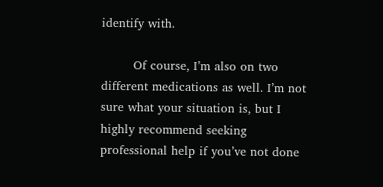identify with.

        Of course, I’m also on two different medications as well. I’m not sure what your situation is, but I highly recommend seeking professional help if you’ve not done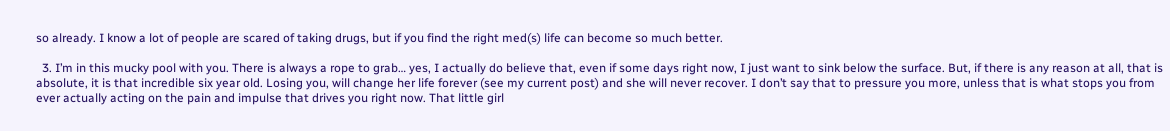so already. I know a lot of people are scared of taking drugs, but if you find the right med(s) life can become so much better.

  3. I’m in this mucky pool with you. There is always a rope to grab… yes, I actually do believe that, even if some days right now, I just want to sink below the surface. But, if there is any reason at all, that is absolute, it is that incredible six year old. Losing you, will change her life forever (see my current post) and she will never recover. I don’t say that to pressure you more, unless that is what stops you from ever actually acting on the pain and impulse that drives you right now. That little girl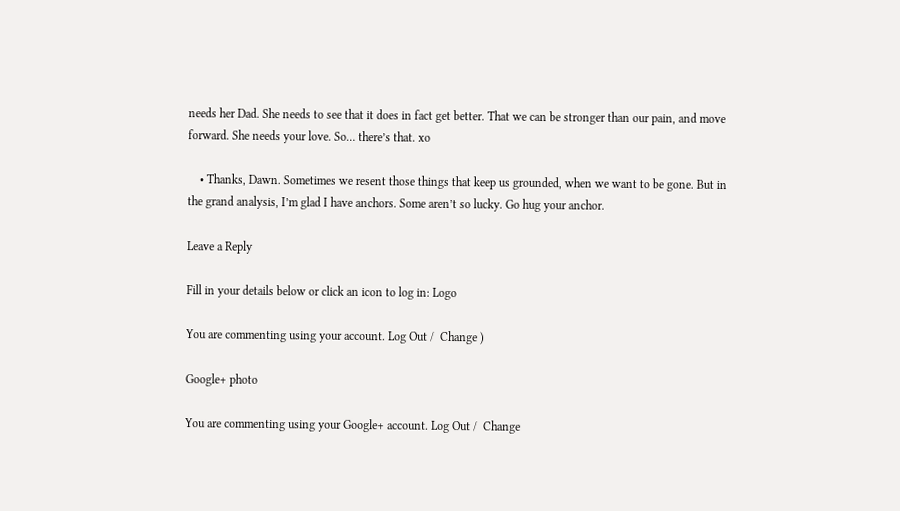needs her Dad. She needs to see that it does in fact get better. That we can be stronger than our pain, and move forward. She needs your love. So… there’s that. xo

    • Thanks, Dawn. Sometimes we resent those things that keep us grounded, when we want to be gone. But in the grand analysis, I’m glad I have anchors. Some aren’t so lucky. Go hug your anchor.

Leave a Reply

Fill in your details below or click an icon to log in: Logo

You are commenting using your account. Log Out /  Change )

Google+ photo

You are commenting using your Google+ account. Log Out /  Change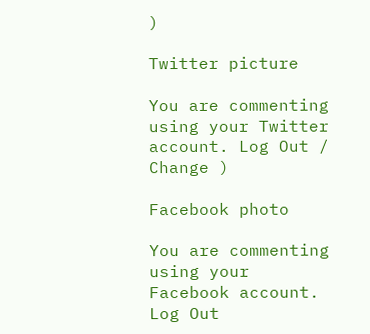)

Twitter picture

You are commenting using your Twitter account. Log Out /  Change )

Facebook photo

You are commenting using your Facebook account. Log Out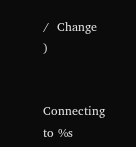/  Change )


Connecting to %s